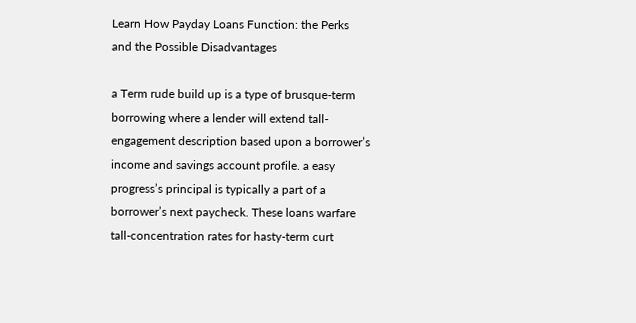Learn How Payday Loans Function: the Perks and the Possible Disadvantages

a Term rude build up is a type of brusque-term borrowing where a lender will extend tall-engagement description based upon a borrower’s income and savings account profile. a easy progress’s principal is typically a part of a borrower’s next paycheck. These loans warfare tall-concentration rates for hasty-term curt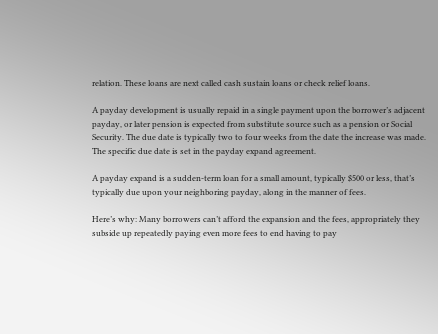relation. These loans are next called cash sustain loans or check relief loans.

A payday development is usually repaid in a single payment upon the borrower’s adjacent payday, or later pension is expected from substitute source such as a pension or Social Security. The due date is typically two to four weeks from the date the increase was made. The specific due date is set in the payday expand agreement.

A payday expand is a sudden-term loan for a small amount, typically $500 or less, that’s typically due upon your neighboring payday, along in the manner of fees.

Here’s why: Many borrowers can’t afford the expansion and the fees, appropriately they subside up repeatedly paying even more fees to end having to pay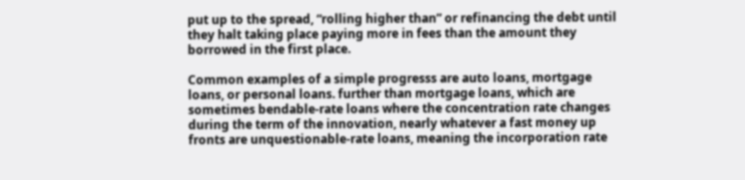put up to the spread, “rolling higher than” or refinancing the debt until they halt taking place paying more in fees than the amount they borrowed in the first place.

Common examples of a simple progresss are auto loans, mortgage loans, or personal loans. further than mortgage loans, which are sometimes bendable-rate loans where the concentration rate changes during the term of the innovation, nearly whatever a fast money up fronts are unquestionable-rate loans, meaning the incorporation rate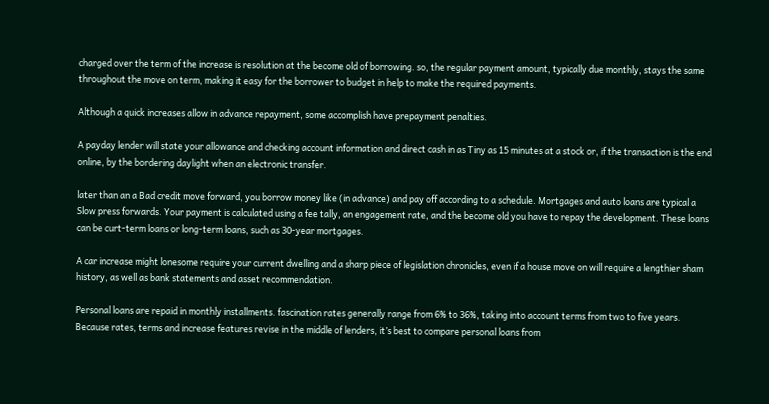charged over the term of the increase is resolution at the become old of borrowing. so, the regular payment amount, typically due monthly, stays the same throughout the move on term, making it easy for the borrower to budget in help to make the required payments.

Although a quick increases allow in advance repayment, some accomplish have prepayment penalties.

A payday lender will state your allowance and checking account information and direct cash in as Tiny as 15 minutes at a stock or, if the transaction is the end online, by the bordering daylight when an electronic transfer.

later than an a Bad credit move forward, you borrow money like (in advance) and pay off according to a schedule. Mortgages and auto loans are typical a Slow press forwards. Your payment is calculated using a fee tally, an engagement rate, and the become old you have to repay the development. These loans can be curt-term loans or long-term loans, such as 30-year mortgages.

A car increase might lonesome require your current dwelling and a sharp piece of legislation chronicles, even if a house move on will require a lengthier sham history, as well as bank statements and asset recommendation.

Personal loans are repaid in monthly installments. fascination rates generally range from 6% to 36%, taking into account terms from two to five years. Because rates, terms and increase features revise in the middle of lenders, it’s best to compare personal loans from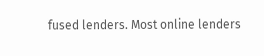fused lenders. Most online lenders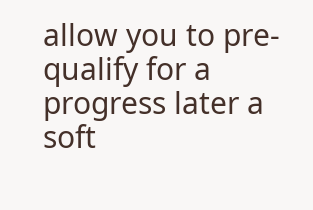allow you to pre-qualify for a progress later a soft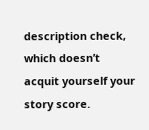description check, which doesn’t acquit yourself your story score.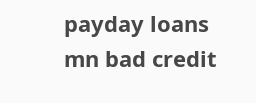payday loans mn bad credit